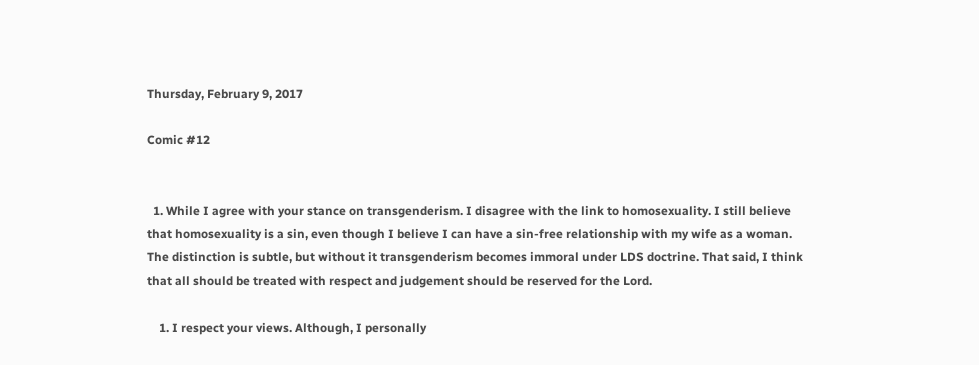Thursday, February 9, 2017

Comic #12


  1. While I agree with your stance on transgenderism. I disagree with the link to homosexuality. I still believe that homosexuality is a sin, even though I believe I can have a sin-free relationship with my wife as a woman. The distinction is subtle, but without it transgenderism becomes immoral under LDS doctrine. That said, I think that all should be treated with respect and judgement should be reserved for the Lord.

    1. I respect your views. Although, I personally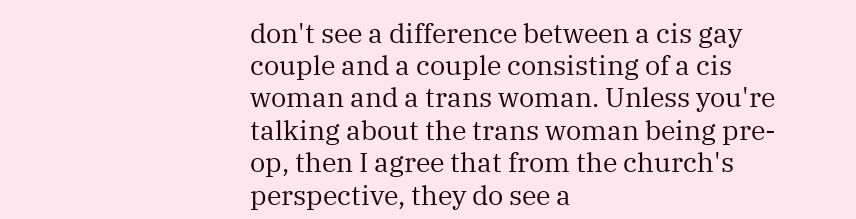don't see a difference between a cis gay couple and a couple consisting of a cis woman and a trans woman. Unless you're talking about the trans woman being pre-op, then I agree that from the church's perspective, they do see a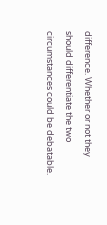difference. Whether or not they should differentiate the two circumstances could be debatable.